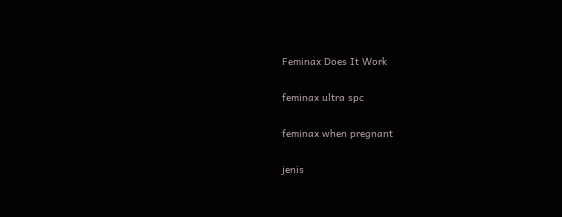Feminax Does It Work

feminax ultra spc

feminax when pregnant

jenis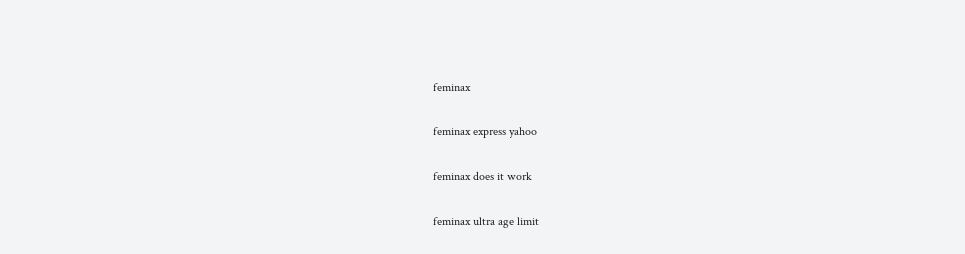feminax

feminax express yahoo

feminax does it work

feminax ultra age limit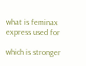what is feminax express used for

which is stronger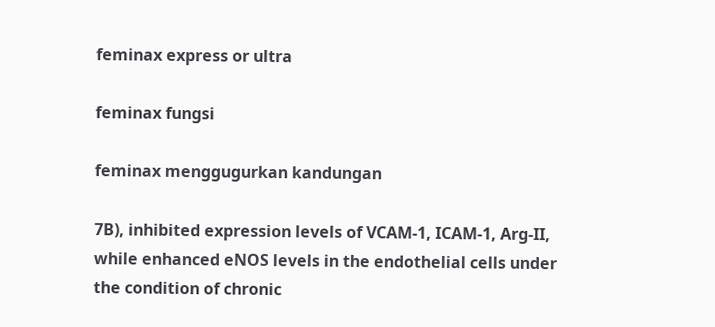feminax express or ultra

feminax fungsi

feminax menggugurkan kandungan

7B), inhibited expression levels of VCAM-1, ICAM-1, Arg-II, while enhanced eNOS levels in the endothelial cells under the condition of chronic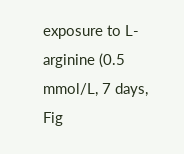exposure to L-arginine (0.5 mmol/L, 7 days, Fig